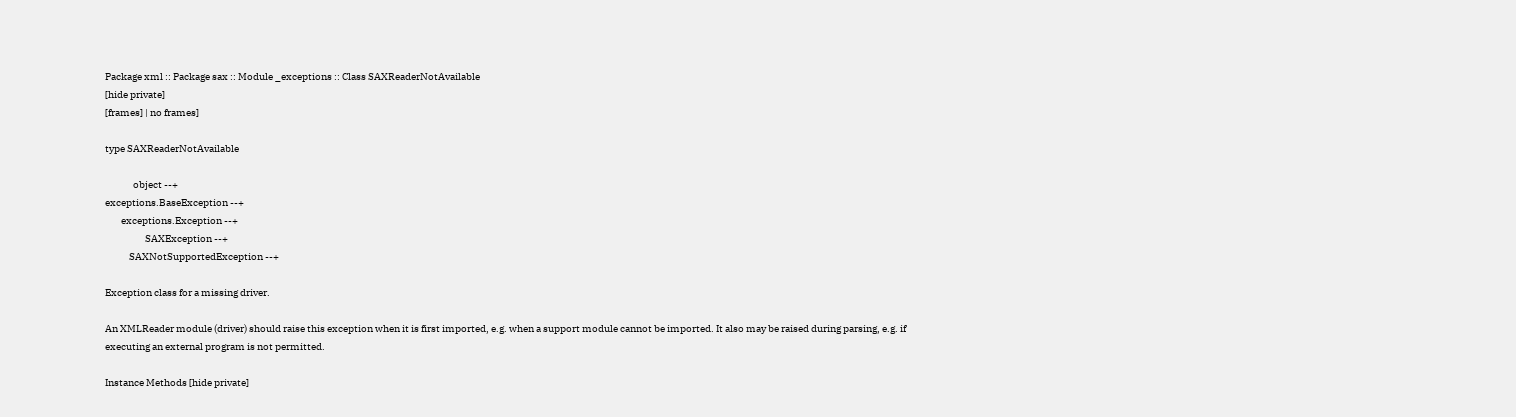Package xml :: Package sax :: Module _exceptions :: Class SAXReaderNotAvailable
[hide private]
[frames] | no frames]

type SAXReaderNotAvailable

              object --+
exceptions.BaseException --+
        exceptions.Exception --+
                    SAXException --+
            SAXNotSupportedException --+

Exception class for a missing driver.

An XMLReader module (driver) should raise this exception when it is first imported, e.g. when a support module cannot be imported. It also may be raised during parsing, e.g. if executing an external program is not permitted.

Instance Methods [hide private]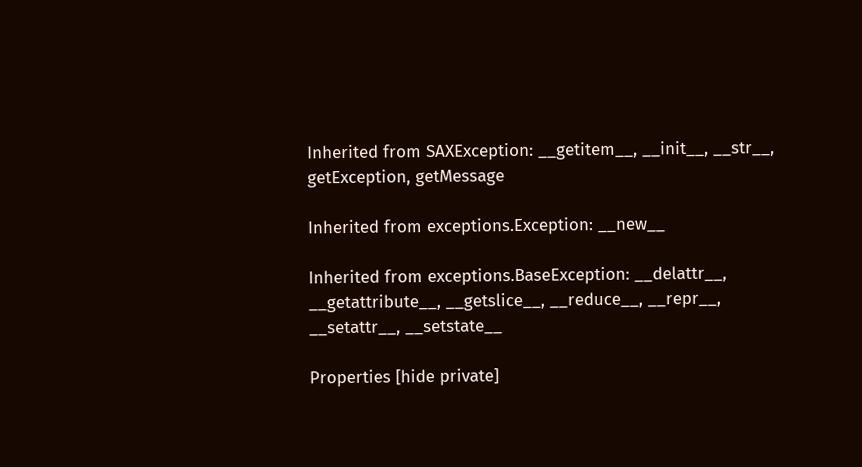Inherited from SAXException: __getitem__, __init__, __str__, getException, getMessage

Inherited from exceptions.Exception: __new__

Inherited from exceptions.BaseException: __delattr__, __getattribute__, __getslice__, __reduce__, __repr__, __setattr__, __setstate__

Properties [hide private]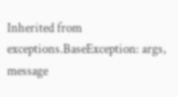Inherited from exceptions.BaseException: args, message